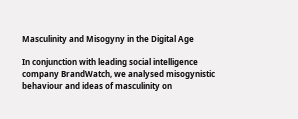Masculinity and Misogyny in the Digital Age

In conjunction with leading social intelligence company BrandWatch, we analysed misogynistic behaviour and ideas of masculinity on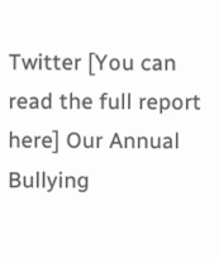Twitter [You can read the full report here] Our Annual Bullying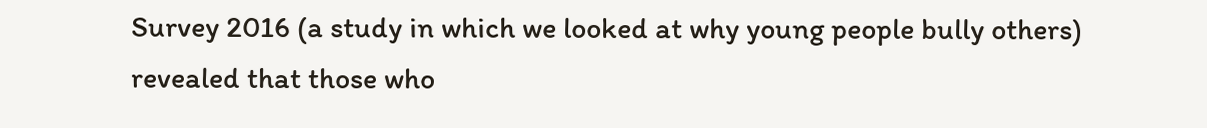Survey 2016 (a study in which we looked at why young people bully others) revealed that those who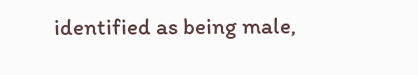identified as being male,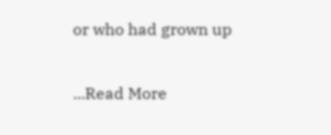or who had grown up

...Read More